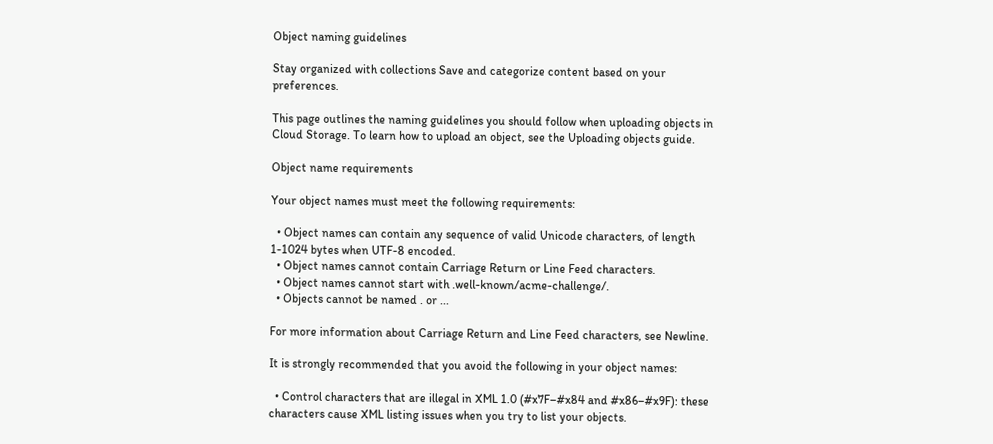Object naming guidelines

Stay organized with collections Save and categorize content based on your preferences.

This page outlines the naming guidelines you should follow when uploading objects in Cloud Storage. To learn how to upload an object, see the Uploading objects guide.

Object name requirements

Your object names must meet the following requirements:

  • Object names can contain any sequence of valid Unicode characters, of length 1-1024 bytes when UTF-8 encoded.
  • Object names cannot contain Carriage Return or Line Feed characters.
  • Object names cannot start with .well-known/acme-challenge/.
  • Objects cannot be named . or ...

For more information about Carriage Return and Line Feed characters, see Newline.

It is strongly recommended that you avoid the following in your object names:

  • Control characters that are illegal in XML 1.0 (#x7F–#x84 and #x86–#x9F): these characters cause XML listing issues when you try to list your objects.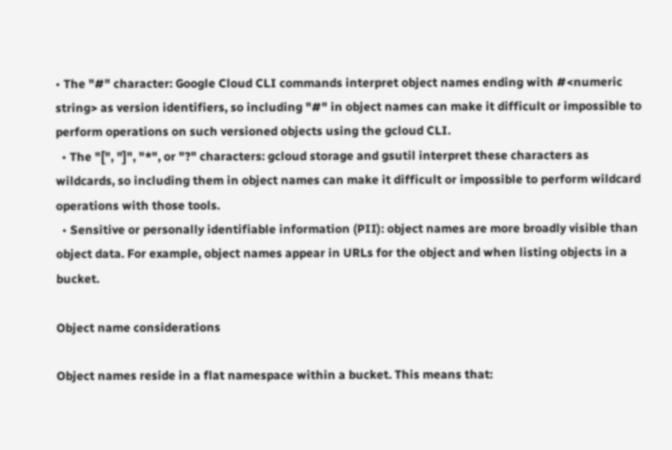• The "#" character: Google Cloud CLI commands interpret object names ending with #<numeric string> as version identifiers, so including "#" in object names can make it difficult or impossible to perform operations on such versioned objects using the gcloud CLI.
  • The "[", "]", "*", or "?" characters: gcloud storage and gsutil interpret these characters as wildcards, so including them in object names can make it difficult or impossible to perform wildcard operations with those tools.
  • Sensitive or personally identifiable information (PII): object names are more broadly visible than object data. For example, object names appear in URLs for the object and when listing objects in a bucket.

Object name considerations

Object names reside in a flat namespace within a bucket. This means that: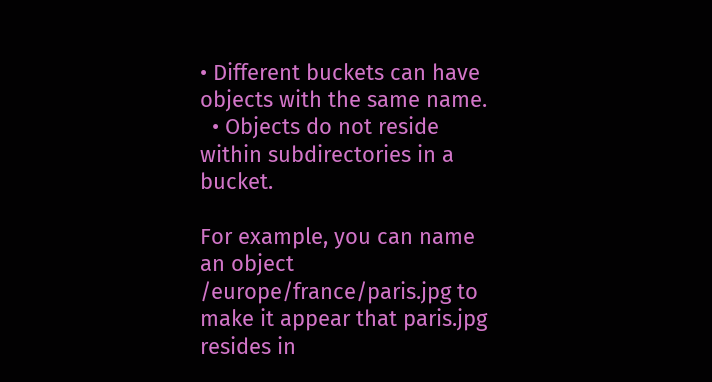• Different buckets can have objects with the same name.
  • Objects do not reside within subdirectories in a bucket.

For example, you can name an object /europe/france/paris.jpg to make it appear that paris.jpg resides in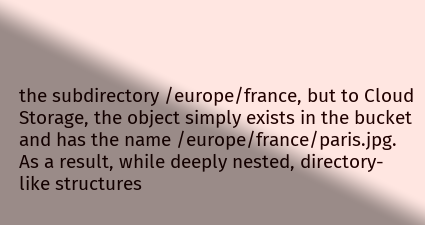the subdirectory /europe/france, but to Cloud Storage, the object simply exists in the bucket and has the name /europe/france/paris.jpg. As a result, while deeply nested, directory-like structures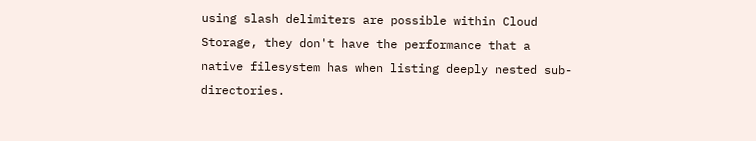using slash delimiters are possible within Cloud Storage, they don't have the performance that a native filesystem has when listing deeply nested sub-directories.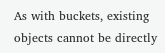As with buckets, existing objects cannot be directly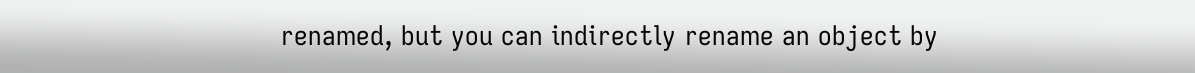renamed, but you can indirectly rename an object by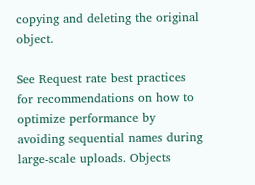copying and deleting the original object.

See Request rate best practices for recommendations on how to optimize performance by avoiding sequential names during large-scale uploads. Objects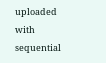uploaded with sequential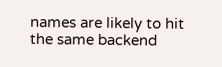names are likely to hit the same backend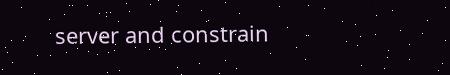server and constrain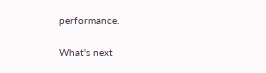performance.

What's next